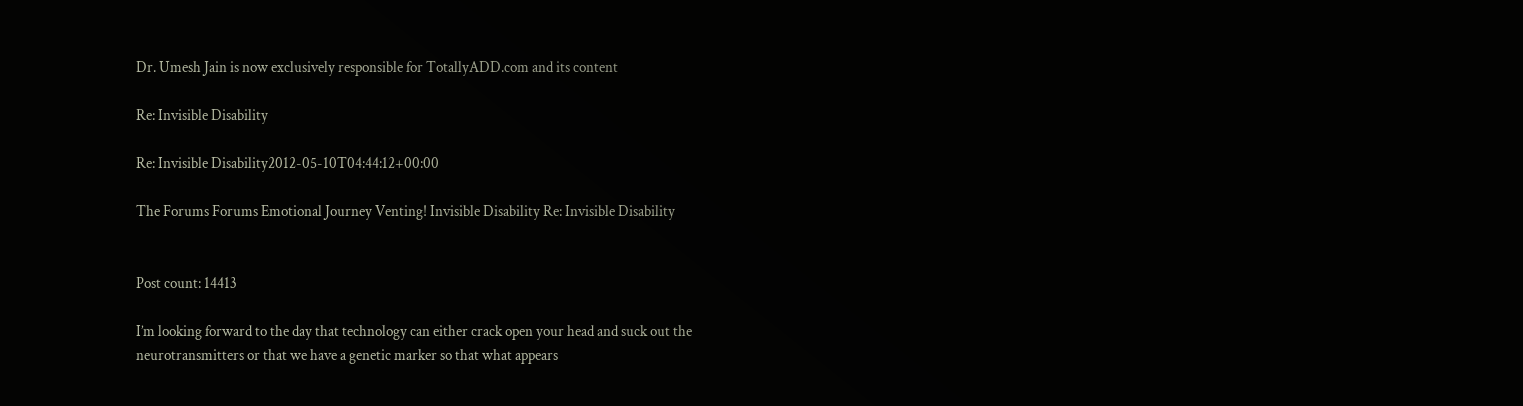Dr. Umesh Jain is now exclusively responsible for TotallyADD.com and its content

Re: Invisible Disability

Re: Invisible Disability2012-05-10T04:44:12+00:00

The Forums Forums Emotional Journey Venting! Invisible Disability Re: Invisible Disability


Post count: 14413

I’m looking forward to the day that technology can either crack open your head and suck out the neurotransmitters or that we have a genetic marker so that what appears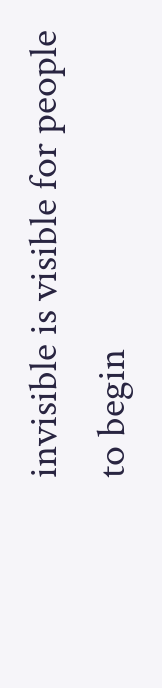invisible is visible for people to begin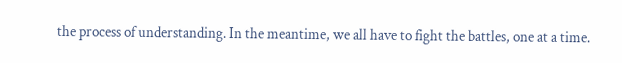the process of understanding. In the meantime, we all have to fight the battles, one at a time.